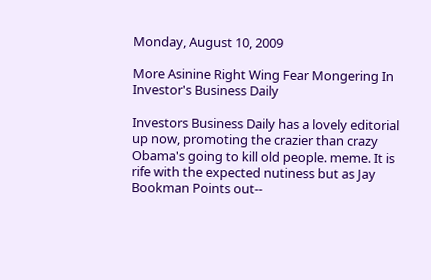Monday, August 10, 2009

More Asinine Right Wing Fear Mongering In Investor's Business Daily

Investors Business Daily has a lovely editorial up now, promoting the crazier than crazy Obama's going to kill old people. meme. It is rife with the expected nutiness but as Jay Bookman Points out--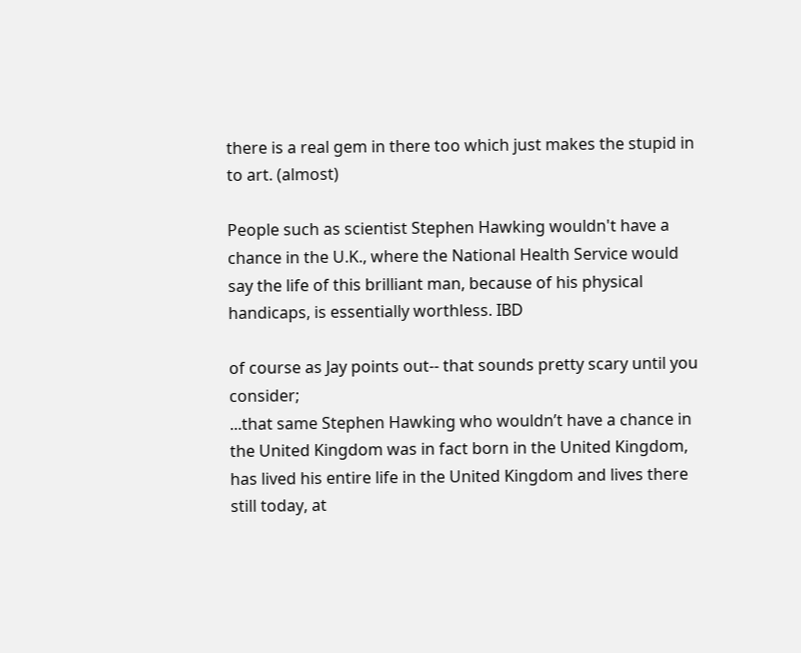there is a real gem in there too which just makes the stupid in to art. (almost)

People such as scientist Stephen Hawking wouldn't have a chance in the U.K., where the National Health Service would say the life of this brilliant man, because of his physical handicaps, is essentially worthless. IBD

of course as Jay points out-- that sounds pretty scary until you consider;
...that same Stephen Hawking who wouldn’t have a chance in the United Kingdom was in fact born in the United Kingdom, has lived his entire life in the United Kingdom and lives there still today, at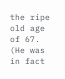the ripe old age of 67. (He was in fact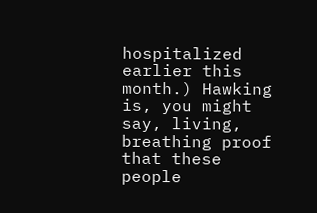hospitalized earlier this month.) Hawking is, you might say, living, breathing proof that these people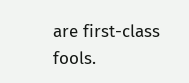are first-class fools.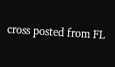cross posted from FL